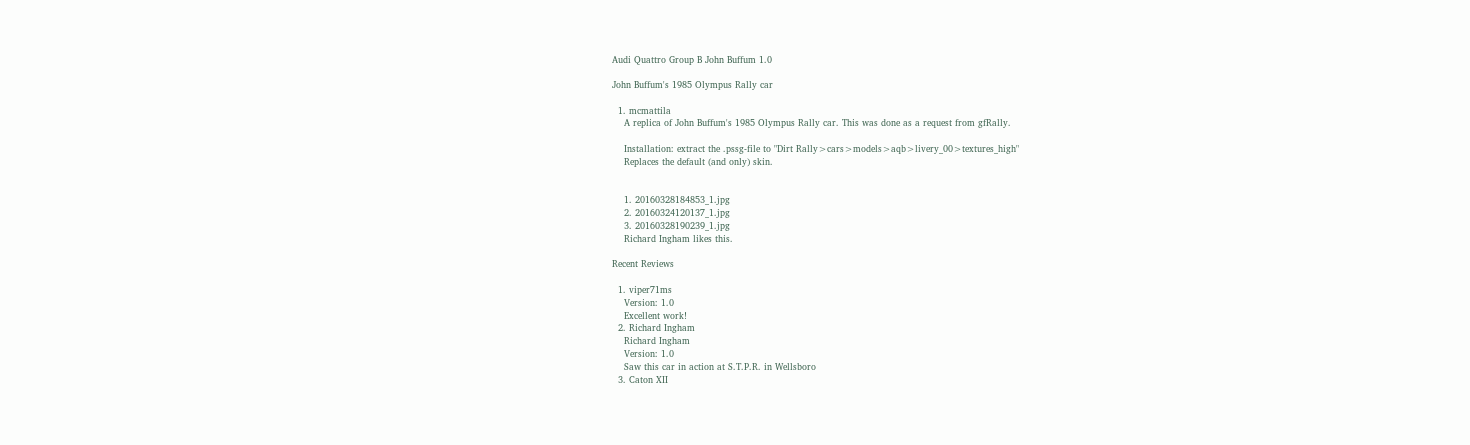Audi Quattro Group B John Buffum 1.0

John Buffum's 1985 Olympus Rally car

  1. mcmattila
    A replica of John Buffum's 1985 Olympus Rally car. This was done as a request from gfRally.

    Installation: extract the .pssg-file to "Dirt Rally>cars>models>aqb>livery_00>textures_high"
    Replaces the default (and only) skin.


    1. 20160328184853_1.jpg
    2. 20160324120137_1.jpg
    3. 20160328190239_1.jpg
    Richard Ingham likes this.

Recent Reviews

  1. viper71ms
    Version: 1.0
    Excellent work!
  2. Richard Ingham
    Richard Ingham
    Version: 1.0
    Saw this car in action at S.T.P.R. in Wellsboro
  3. Caton XII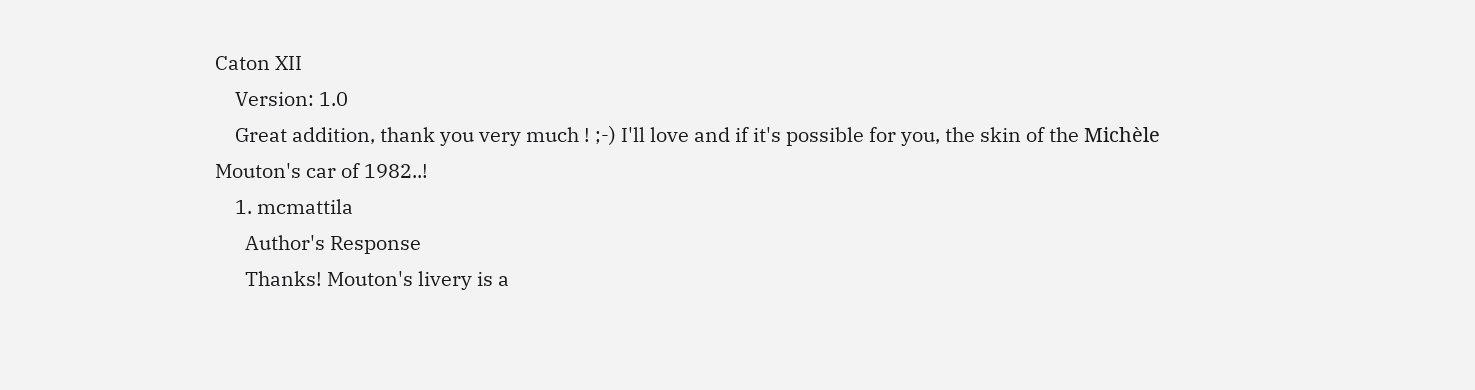Caton XII
    Version: 1.0
    Great addition, thank you very much ! ;-) I'll love and if it's possible for you, the skin of the Michèle Mouton's car of 1982..!
    1. mcmattila
      Author's Response
      Thanks! Mouton's livery is a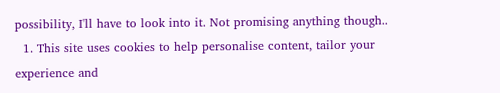possibility, I'll have to look into it. Not promising anything though..
  1. This site uses cookies to help personalise content, tailor your experience and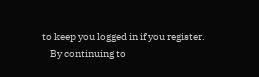to keep you logged in if you register.
    By continuing to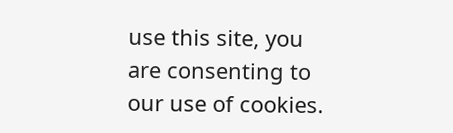use this site, you are consenting to our use of cookies.